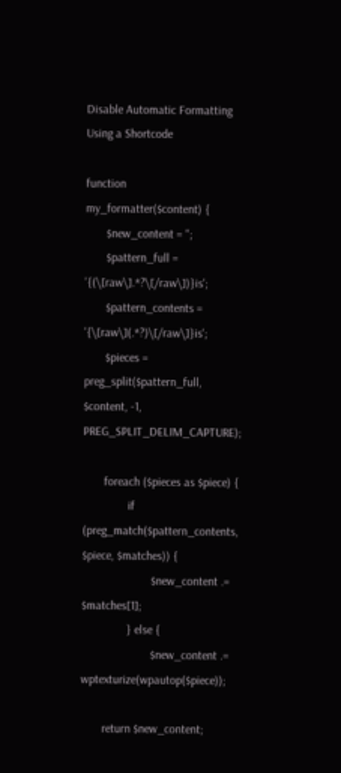Disable Automatic Formatting Using a Shortcode

function my_formatter($content) {
       $new_content = '';
       $pattern_full = '{(\[raw\].*?\[/raw\])}is';
       $pattern_contents = '{\[raw\](.*?)\[/raw\]}is';
       $pieces = preg_split($pattern_full, $content, -1, PREG_SPLIT_DELIM_CAPTURE);

       foreach ($pieces as $piece) {
               if (preg_match($pattern_contents, $piece, $matches)) {
                       $new_content .= $matches[1];
               } else {
                       $new_content .= wptexturize(wpautop($piece));

       return $new_content;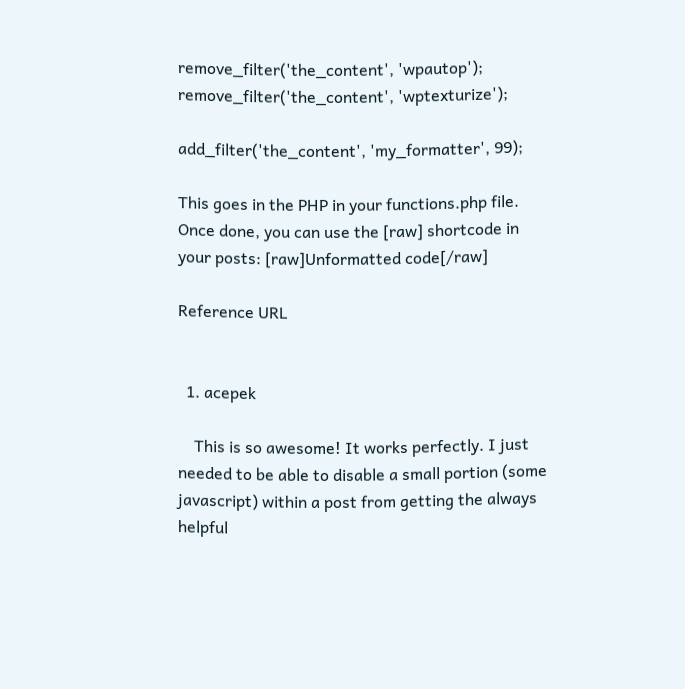remove_filter('the_content', 'wpautop');
remove_filter('the_content', 'wptexturize');

add_filter('the_content', 'my_formatter', 99);

This goes in the PHP in your functions.php file. Once done, you can use the [raw] shortcode in your posts: [raw]Unformatted code[/raw]

Reference URL


  1. acepek

    This is so awesome! It works perfectly. I just needed to be able to disable a small portion (some javascript) within a post from getting the always helpful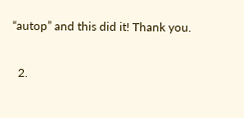“autop” and this did it! Thank you.

  2.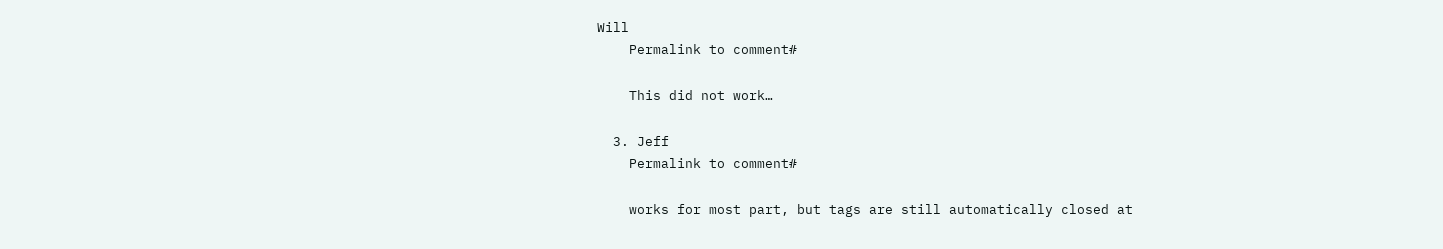Will
    Permalink to comment#

    This did not work…

  3. Jeff
    Permalink to comment#

    works for most part, but tags are still automatically closed at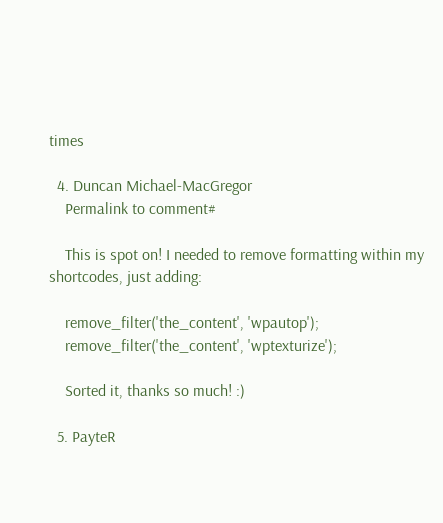times

  4. Duncan Michael-MacGregor
    Permalink to comment#

    This is spot on! I needed to remove formatting within my shortcodes, just adding:

    remove_filter('the_content', 'wpautop');
    remove_filter('the_content', 'wptexturize');

    Sorted it, thanks so much! :)

  5. PayteR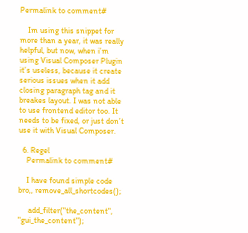Permalink to comment#

    Im using this snippet for more than a year, it was really helpful, but now, when i’m using Visual Composer Plugin it’s useless, because it create serious issues when it add closing paragraph tag and it breakes layout. I was not able to use frontend editor too. It needs to be fixed, or just don’t use it with Visual Composer.

  6. Regel
    Permalink to comment#

    I have found simple code bro,, remove_all_shortcodes();

     add_filter("the_content", "gui_the_content");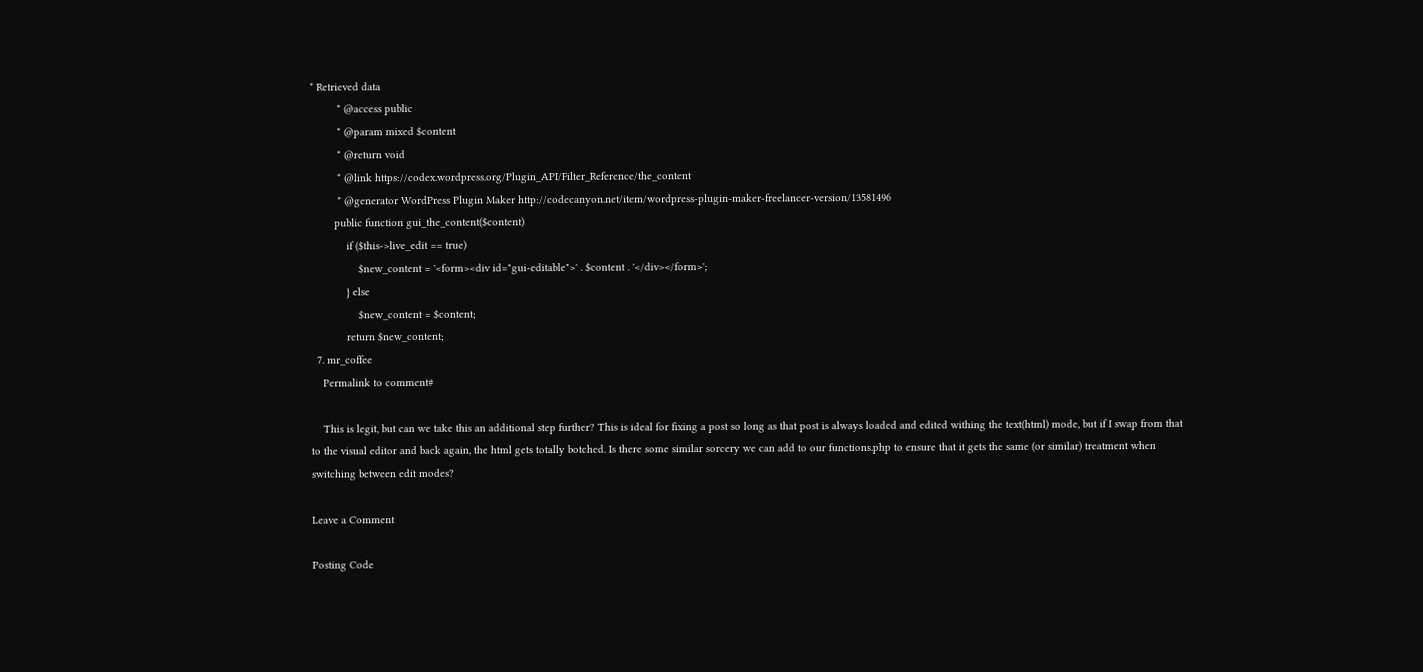* Retrieved data
         * @access public
         * @param mixed $content
         * @return void
         * @link https://codex.wordpress.org/Plugin_API/Filter_Reference/the_content
         * @generator WordPress Plugin Maker http://codecanyon.net/item/wordpress-plugin-maker-freelancer-version/13581496
        public function gui_the_content($content)
            if ($this->live_edit == true)
                $new_content = '<form><div id="gui-editable">' . $content . '</div></form>';
            } else
                $new_content = $content;
            return $new_content;
  7. mr_coffee
    Permalink to comment#

    This is legit, but can we take this an additional step further? This is ideal for fixing a post so long as that post is always loaded and edited withing the text(html) mode, but if I swap from that to the visual editor and back again, the html gets totally botched. Is there some similar sorcery we can add to our functions.php to ensure that it gets the same (or similar) treatment when switching between edit modes?

Leave a Comment

Posting Code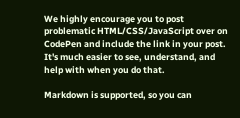We highly encourage you to post problematic HTML/CSS/JavaScript over on CodePen and include the link in your post. It's much easier to see, understand, and help with when you do that.

Markdown is supported, so you can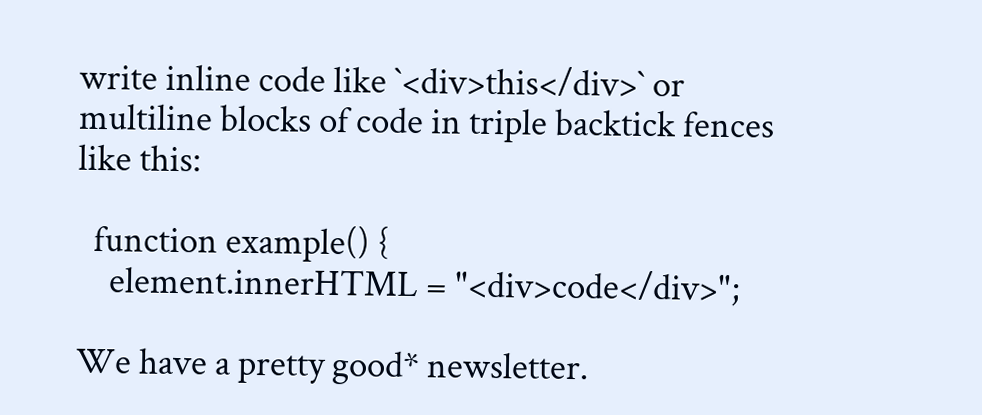write inline code like `<div>this</div>` or multiline blocks of code in triple backtick fences like this:

  function example() {
    element.innerHTML = "<div>code</div>";

We have a pretty good* newsletter.